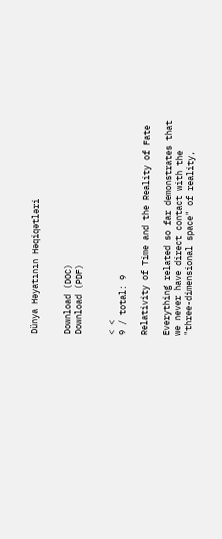Dünya Həyatının Həqiqətləri


Download (DOC)
Download (PDF)


< <
9 / total: 9

Relativity of Time and the Reality of Fate

Everything related so far demonstrates that we never have direct contact with the "three-dimensional space" of reality,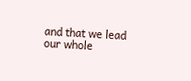and that we lead our whole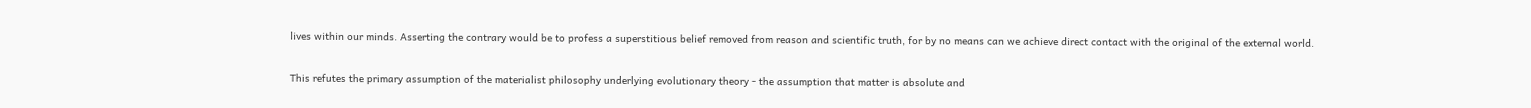lives within our minds. Asserting the contrary would be to profess a superstitious belief removed from reason and scientific truth, for by no means can we achieve direct contact with the original of the external world.

This refutes the primary assumption of the materialist philosophy underlying evolutionary theory - the assumption that matter is absolute and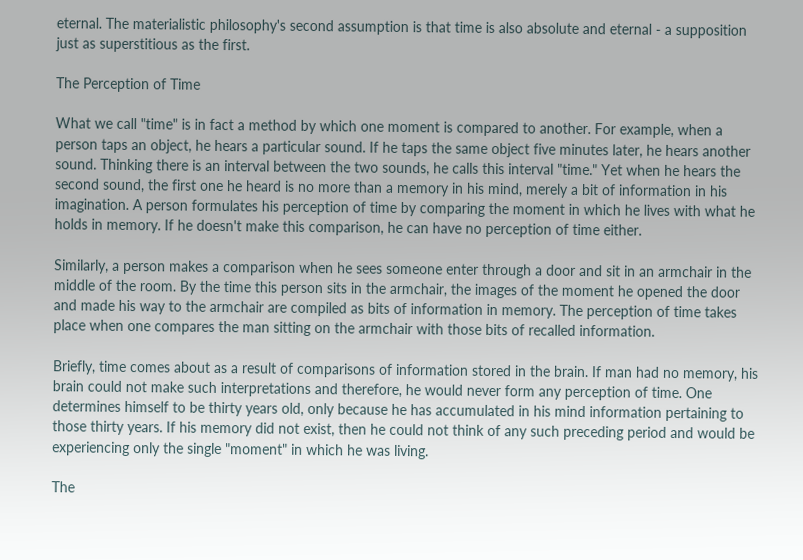eternal. The materialistic philosophy's second assumption is that time is also absolute and eternal - a supposition just as superstitious as the first.

The Perception of Time

What we call "time" is in fact a method by which one moment is compared to another. For example, when a person taps an object, he hears a particular sound. If he taps the same object five minutes later, he hears another sound. Thinking there is an interval between the two sounds, he calls this interval "time." Yet when he hears the second sound, the first one he heard is no more than a memory in his mind, merely a bit of information in his imagination. A person formulates his perception of time by comparing the moment in which he lives with what he holds in memory. If he doesn't make this comparison, he can have no perception of time either.

Similarly, a person makes a comparison when he sees someone enter through a door and sit in an armchair in the middle of the room. By the time this person sits in the armchair, the images of the moment he opened the door and made his way to the armchair are compiled as bits of information in memory. The perception of time takes place when one compares the man sitting on the armchair with those bits of recalled information.

Briefly, time comes about as a result of comparisons of information stored in the brain. If man had no memory, his brain could not make such interpretations and therefore, he would never form any perception of time. One determines himself to be thirty years old, only because he has accumulated in his mind information pertaining to those thirty years. If his memory did not exist, then he could not think of any such preceding period and would be experiencing only the single "moment" in which he was living.

The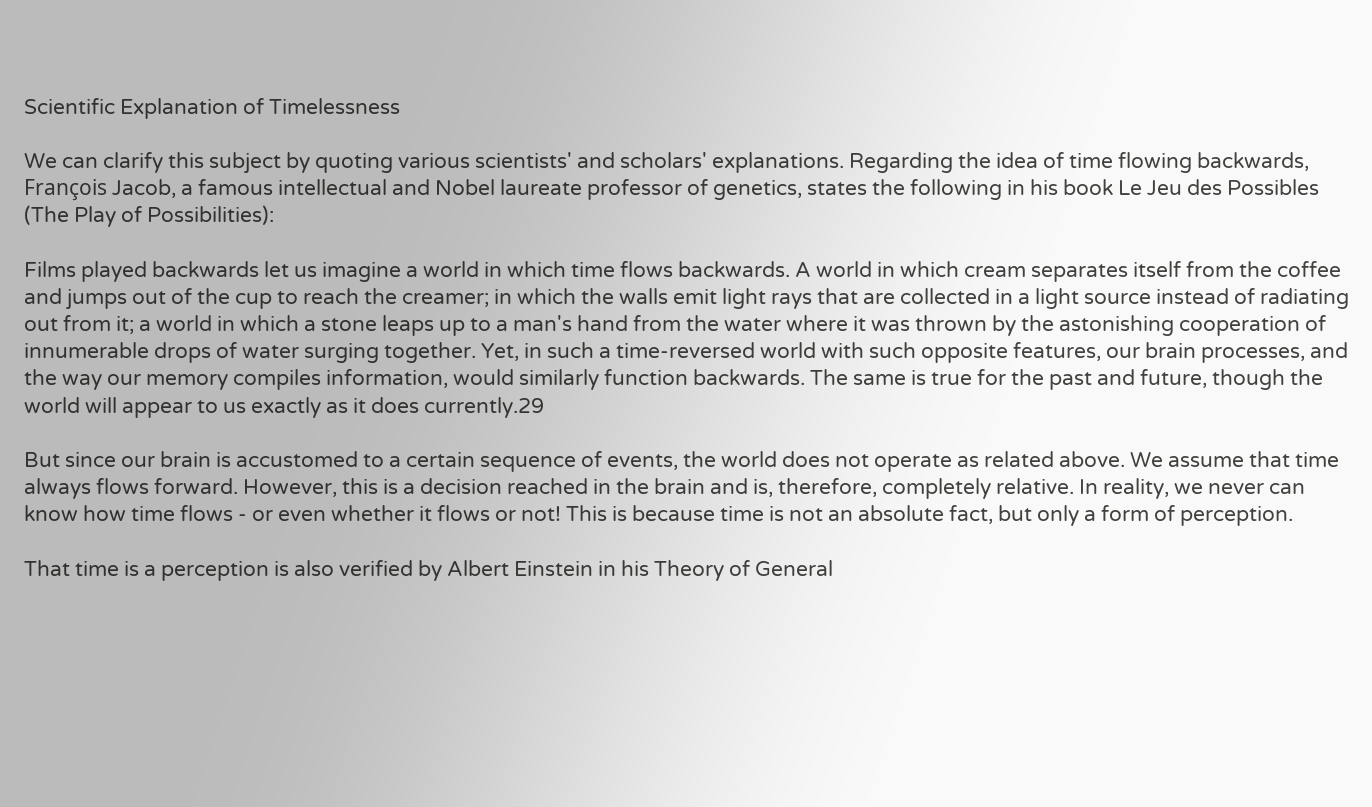Scientific Explanation of Timelessness

We can clarify this subject by quoting various scientists' and scholars' explanations. Regarding the idea of time flowing backwards, François Jacob, a famous intellectual and Nobel laureate professor of genetics, states the following in his book Le Jeu des Possibles (The Play of Possibilities):

Films played backwards let us imagine a world in which time flows backwards. A world in which cream separates itself from the coffee and jumps out of the cup to reach the creamer; in which the walls emit light rays that are collected in a light source instead of radiating out from it; a world in which a stone leaps up to a man's hand from the water where it was thrown by the astonishing cooperation of innumerable drops of water surging together. Yet, in such a time-reversed world with such opposite features, our brain processes, and the way our memory compiles information, would similarly function backwards. The same is true for the past and future, though the world will appear to us exactly as it does currently.29

But since our brain is accustomed to a certain sequence of events, the world does not operate as related above. We assume that time always flows forward. However, this is a decision reached in the brain and is, therefore, completely relative. In reality, we never can know how time flows - or even whether it flows or not! This is because time is not an absolute fact, but only a form of perception.

That time is a perception is also verified by Albert Einstein in his Theory of General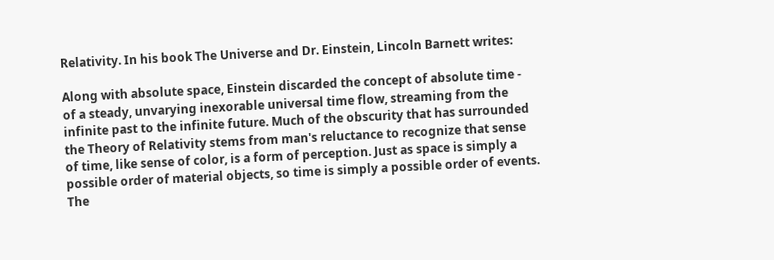Relativity. In his book The Universe and Dr. Einstein, Lincoln Barnett writes:

Along with absolute space, Einstein discarded the concept of absolute time - of a steady, unvarying inexorable universal time flow, streaming from the infinite past to the infinite future. Much of the obscurity that has surrounded the Theory of Relativity stems from man's reluctance to recognize that sense of time, like sense of color, is a form of perception. Just as space is simply a possible order of material objects, so time is simply a possible order of events. The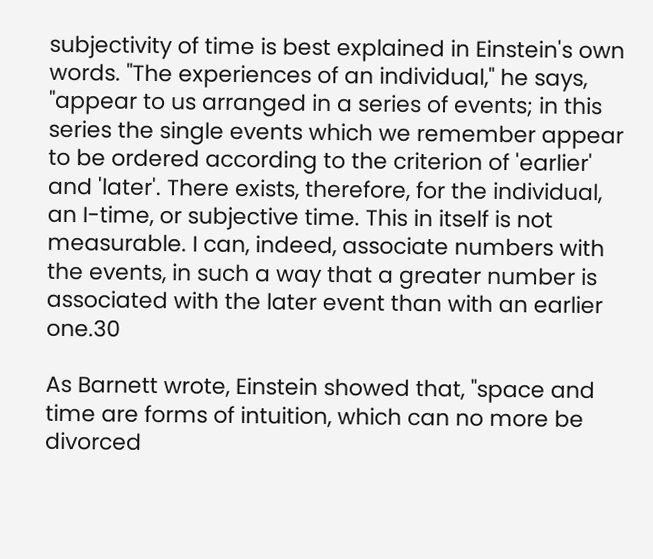subjectivity of time is best explained in Einstein's own words. "The experiences of an individual," he says, "appear to us arranged in a series of events; in this series the single events which we remember appear to be ordered according to the criterion of 'earlier' and 'later'. There exists, therefore, for the individual, an I-time, or subjective time. This in itself is not measurable. I can, indeed, associate numbers with the events, in such a way that a greater number is associated with the later event than with an earlier one.30

As Barnett wrote, Einstein showed that, "space and time are forms of intuition, which can no more be divorced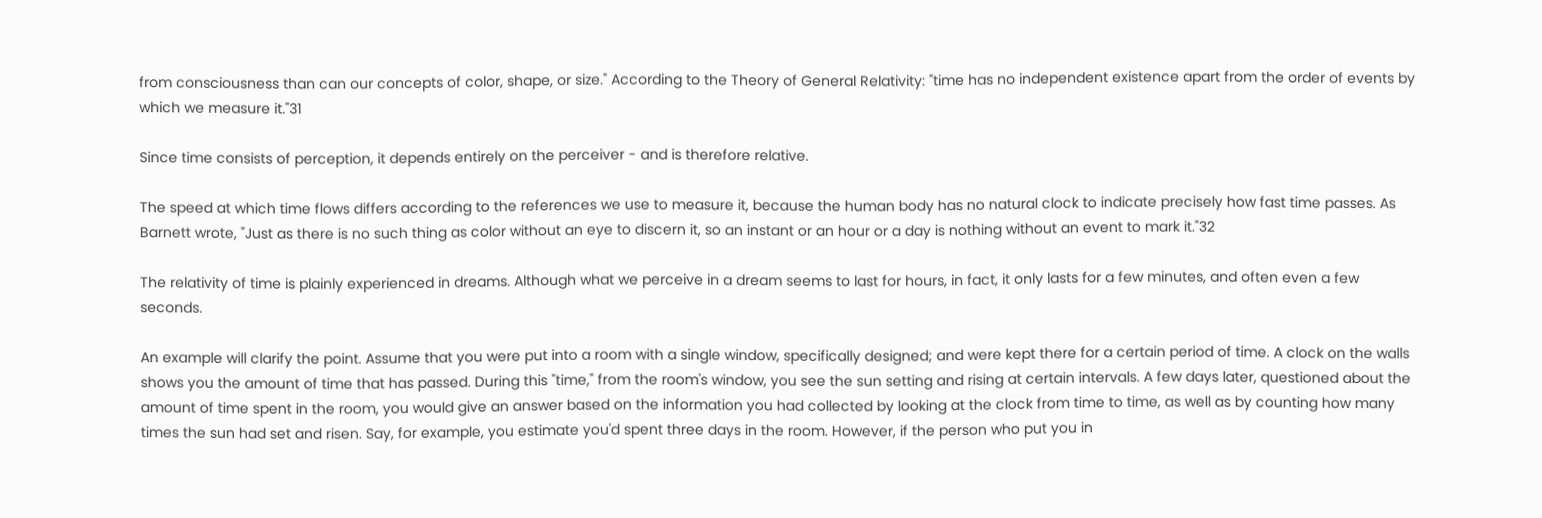from consciousness than can our concepts of color, shape, or size." According to the Theory of General Relativity: "time has no independent existence apart from the order of events by which we measure it."31

Since time consists of perception, it depends entirely on the perceiver - and is therefore relative.

The speed at which time flows differs according to the references we use to measure it, because the human body has no natural clock to indicate precisely how fast time passes. As Barnett wrote, "Just as there is no such thing as color without an eye to discern it, so an instant or an hour or a day is nothing without an event to mark it."32

The relativity of time is plainly experienced in dreams. Although what we perceive in a dream seems to last for hours, in fact, it only lasts for a few minutes, and often even a few seconds.

An example will clarify the point. Assume that you were put into a room with a single window, specifically designed; and were kept there for a certain period of time. A clock on the walls shows you the amount of time that has passed. During this "time," from the room's window, you see the sun setting and rising at certain intervals. A few days later, questioned about the amount of time spent in the room, you would give an answer based on the information you had collected by looking at the clock from time to time, as well as by counting how many times the sun had set and risen. Say, for example, you estimate you'd spent three days in the room. However, if the person who put you in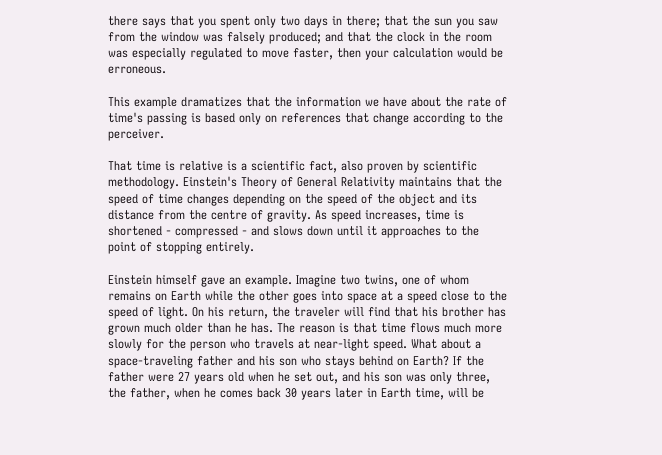there says that you spent only two days in there; that the sun you saw from the window was falsely produced; and that the clock in the room was especially regulated to move faster, then your calculation would be erroneous.

This example dramatizes that the information we have about the rate of time's passing is based only on references that change according to the perceiver.

That time is relative is a scientific fact, also proven by scientific methodology. Einstein's Theory of General Relativity maintains that the speed of time changes depending on the speed of the object and its distance from the centre of gravity. As speed increases, time is shortened - compressed - and slows down until it approaches to the point of stopping entirely.

Einstein himself gave an example. Imagine two twins, one of whom remains on Earth while the other goes into space at a speed close to the speed of light. On his return, the traveler will find that his brother has grown much older than he has. The reason is that time flows much more slowly for the person who travels at near-light speed. What about a space-traveling father and his son who stays behind on Earth? If the father were 27 years old when he set out, and his son was only three, the father, when he comes back 30 years later in Earth time, will be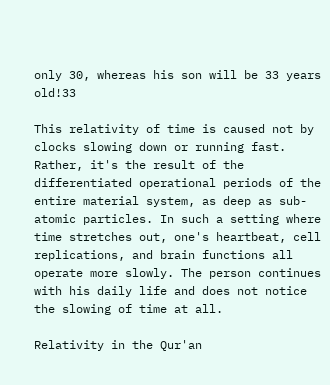only 30, whereas his son will be 33 years old!33

This relativity of time is caused not by clocks slowing down or running fast. Rather, it's the result of the differentiated operational periods of the entire material system, as deep as sub-atomic particles. In such a setting where time stretches out, one's heartbeat, cell replications, and brain functions all operate more slowly. The person continues with his daily life and does not notice the slowing of time at all.

Relativity in the Qur'an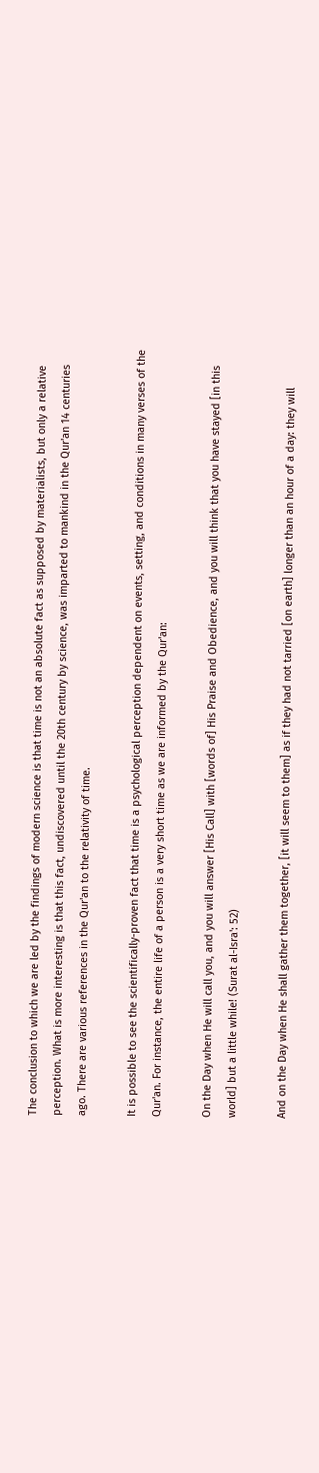The conclusion to which we are led by the findings of modern science is that time is not an absolute fact as supposed by materialists, but only a relative perception. What is more interesting is that this fact, undiscovered until the 20th century by science, was imparted to mankind in the Qur'an 14 centuries ago. There are various references in the Qur'an to the relativity of time.

It is possible to see the scientifically-proven fact that time is a psychological perception dependent on events, setting, and conditions in many verses of the Qur'an. For instance, the entire life of a person is a very short time as we are informed by the Qur'an:

On the Day when He will call you, and you will answer [His Call] with [words of] His Praise and Obedience, and you will think that you have stayed [in this world] but a little while! (Surat al-Isra': 52)

And on the Day when He shall gather them together, [it will seem to them] as if they had not tarried [on earth] longer than an hour of a day: they will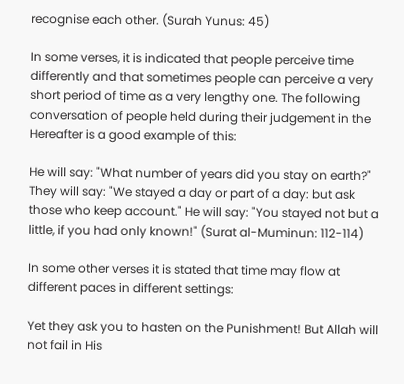recognise each other. (Surah Yunus: 45)

In some verses, it is indicated that people perceive time differently and that sometimes people can perceive a very short period of time as a very lengthy one. The following conversation of people held during their judgement in the Hereafter is a good example of this:

He will say: "What number of years did you stay on earth?" They will say: "We stayed a day or part of a day: but ask those who keep account." He will say: "You stayed not but a little, if you had only known!" (Surat al-Muminun: 112-114)

In some other verses it is stated that time may flow at different paces in different settings:

Yet they ask you to hasten on the Punishment! But Allah will not fail in His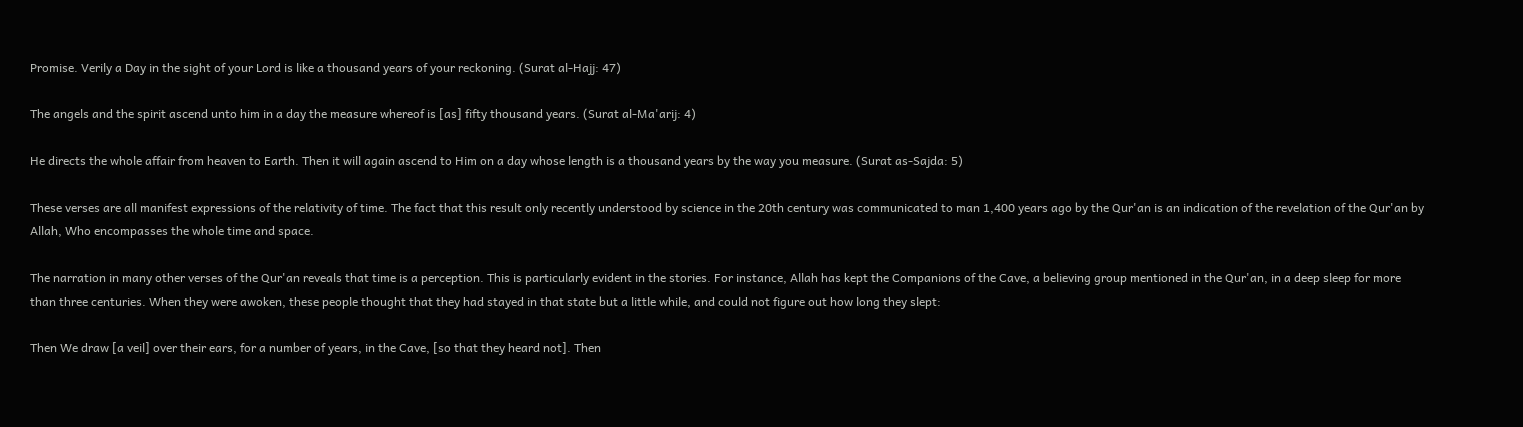Promise. Verily a Day in the sight of your Lord is like a thousand years of your reckoning. (Surat al-Hajj: 47)

The angels and the spirit ascend unto him in a day the measure whereof is [as] fifty thousand years. (Surat al-Ma'arij: 4)

He directs the whole affair from heaven to Earth. Then it will again ascend to Him on a day whose length is a thousand years by the way you measure. (Surat as-Sajda: 5)

These verses are all manifest expressions of the relativity of time. The fact that this result only recently understood by science in the 20th century was communicated to man 1,400 years ago by the Qur'an is an indication of the revelation of the Qur'an by Allah, Who encompasses the whole time and space.

The narration in many other verses of the Qur'an reveals that time is a perception. This is particularly evident in the stories. For instance, Allah has kept the Companions of the Cave, a believing group mentioned in the Qur'an, in a deep sleep for more than three centuries. When they were awoken, these people thought that they had stayed in that state but a little while, and could not figure out how long they slept:

Then We draw [a veil] over their ears, for a number of years, in the Cave, [so that they heard not]. Then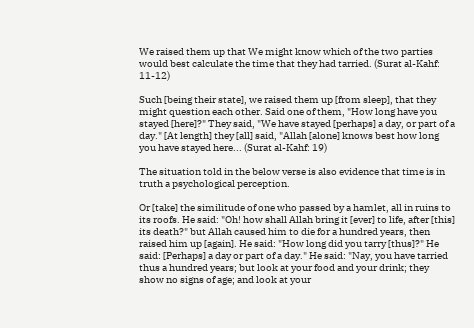We raised them up that We might know which of the two parties would best calculate the time that they had tarried. (Surat al-Kahf: 11-12)

Such [being their state], we raised them up [from sleep], that they might question each other. Said one of them, "How long have you stayed [here]?" They said, "We have stayed [perhaps] a day, or part of a day." [At length] they [all] said, "Allah [alone] knows best how long you have stayed here... (Surat al-Kahf: 19)

The situation told in the below verse is also evidence that time is in truth a psychological perception.

Or [take] the similitude of one who passed by a hamlet, all in ruins to its roofs. He said: "Oh! how shall Allah bring it [ever] to life, after [this] its death?" but Allah caused him to die for a hundred years, then raised him up [again]. He said: "How long did you tarry [thus]?" He said: [Perhaps] a day or part of a day." He said: "Nay, you have tarried thus a hundred years; but look at your food and your drink; they show no signs of age; and look at your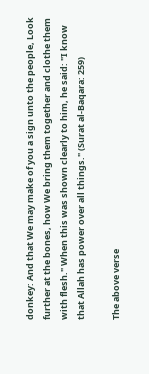donkey: And that We may make of you a sign unto the people, Look further at the bones, how We bring them together and clothe them with flesh." When this was shown clearly to him, he said: "I know that Allah has power over all things." (Surat al-Baqara: 259)

The above verse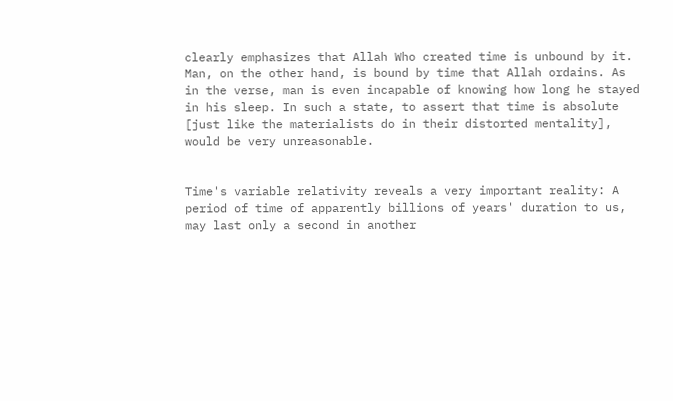clearly emphasizes that Allah Who created time is unbound by it. Man, on the other hand, is bound by time that Allah ordains. As in the verse, man is even incapable of knowing how long he stayed in his sleep. In such a state, to assert that time is absolute [just like the materialists do in their distorted mentality], would be very unreasonable.


Time's variable relativity reveals a very important reality: A period of time of apparently billions of years' duration to us, may last only a second in another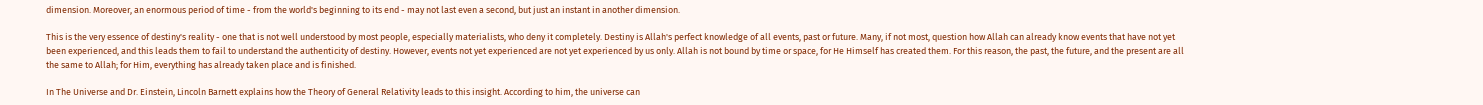dimension. Moreover, an enormous period of time - from the world's beginning to its end - may not last even a second, but just an instant in another dimension.

This is the very essence of destiny's reality - one that is not well understood by most people, especially materialists, who deny it completely. Destiny is Allah's perfect knowledge of all events, past or future. Many, if not most, question how Allah can already know events that have not yet been experienced, and this leads them to fail to understand the authenticity of destiny. However, events not yet experienced are not yet experienced by us only. Allah is not bound by time or space, for He Himself has created them. For this reason, the past, the future, and the present are all the same to Allah; for Him, everything has already taken place and is finished.

In The Universe and Dr. Einstein, Lincoln Barnett explains how the Theory of General Relativity leads to this insight. According to him, the universe can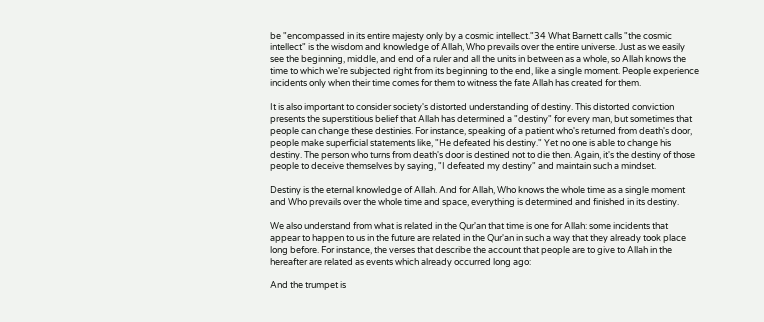be "encompassed in its entire majesty only by a cosmic intellect."34 What Barnett calls "the cosmic intellect" is the wisdom and knowledge of Allah, Who prevails over the entire universe. Just as we easily see the beginning, middle, and end of a ruler and all the units in between as a whole, so Allah knows the time to which we're subjected right from its beginning to the end, like a single moment. People experience incidents only when their time comes for them to witness the fate Allah has created for them.

It is also important to consider society's distorted understanding of destiny. This distorted conviction presents the superstitious belief that Allah has determined a "destiny" for every man, but sometimes that people can change these destinies. For instance, speaking of a patient who's returned from death's door, people make superficial statements like, "He defeated his destiny." Yet no one is able to change his destiny. The person who turns from death's door is destined not to die then. Again, it's the destiny of those people to deceive themselves by saying, "I defeated my destiny" and maintain such a mindset.

Destiny is the eternal knowledge of Allah. And for Allah, Who knows the whole time as a single moment and Who prevails over the whole time and space, everything is determined and finished in its destiny.

We also understand from what is related in the Qur'an that time is one for Allah: some incidents that appear to happen to us in the future are related in the Qur'an in such a way that they already took place long before. For instance, the verses that describe the account that people are to give to Allah in the hereafter are related as events which already occurred long ago:

And the trumpet is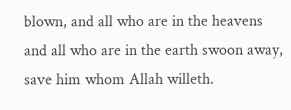blown, and all who are in the heavens and all who are in the earth swoon away, save him whom Allah willeth.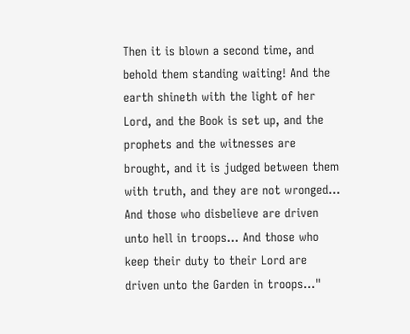Then it is blown a second time, and behold them standing waiting! And the earth shineth with the light of her Lord, and the Book is set up, and the prophets and the witnesses are brought, and it is judged between them with truth, and they are not wronged... And those who disbelieve are driven unto hell in troops... And those who keep their duty to their Lord are driven unto the Garden in troops..."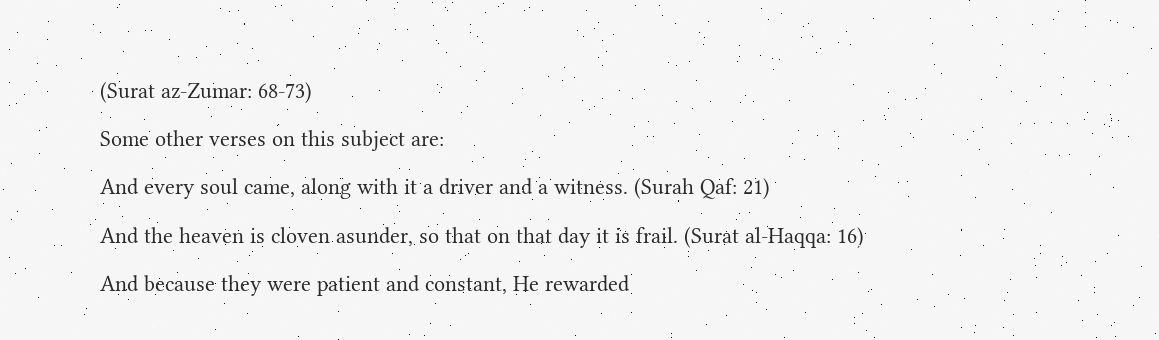(Surat az-Zumar: 68-73)

Some other verses on this subject are:

And every soul came, along with it a driver and a witness. (Surah Qaf: 21)

And the heaven is cloven asunder, so that on that day it is frail. (Surat al-Haqqa: 16)

And because they were patient and constant, He rewarded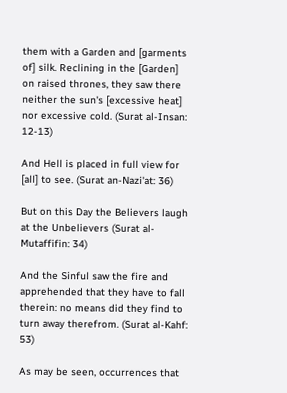them with a Garden and [garments of] silk. Reclining in the [Garden] on raised thrones, they saw there neither the sun's [excessive heat] nor excessive cold. (Surat al-Insan: 12-13)

And Hell is placed in full view for [all] to see. (Surat an-Nazi'at: 36)

But on this Day the Believers laugh at the Unbelievers (Surat al-Mutaffifin: 34)

And the Sinful saw the fire and apprehended that they have to fall therein: no means did they find to turn away therefrom. (Surat al-Kahf: 53)

As may be seen, occurrences that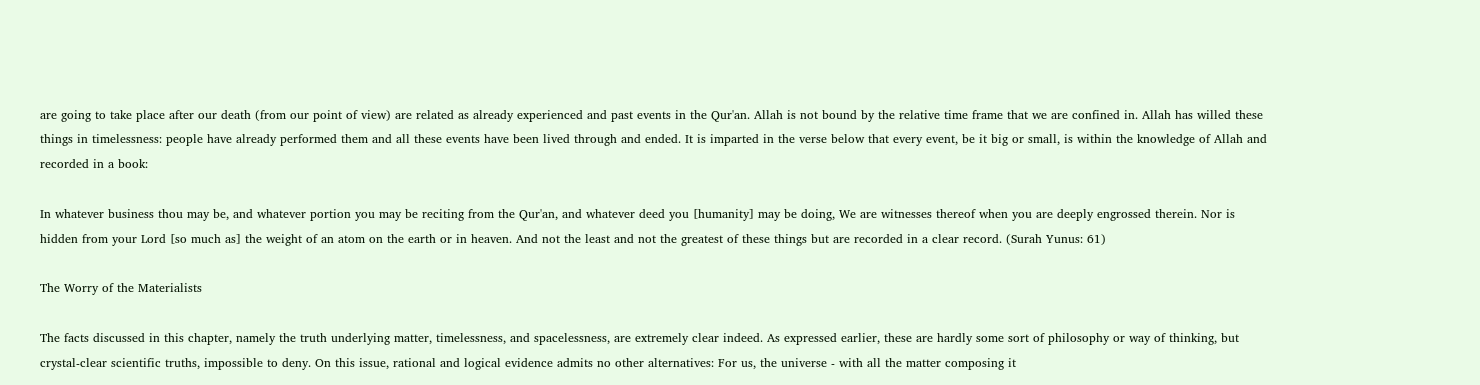are going to take place after our death (from our point of view) are related as already experienced and past events in the Qur'an. Allah is not bound by the relative time frame that we are confined in. Allah has willed these things in timelessness: people have already performed them and all these events have been lived through and ended. It is imparted in the verse below that every event, be it big or small, is within the knowledge of Allah and recorded in a book:

In whatever business thou may be, and whatever portion you may be reciting from the Qur'an, and whatever deed you [humanity] may be doing, We are witnesses thereof when you are deeply engrossed therein. Nor is hidden from your Lord [so much as] the weight of an atom on the earth or in heaven. And not the least and not the greatest of these things but are recorded in a clear record. (Surah Yunus: 61)

The Worry of the Materialists

The facts discussed in this chapter, namely the truth underlying matter, timelessness, and spacelessness, are extremely clear indeed. As expressed earlier, these are hardly some sort of philosophy or way of thinking, but crystal-clear scientific truths, impossible to deny. On this issue, rational and logical evidence admits no other alternatives: For us, the universe - with all the matter composing it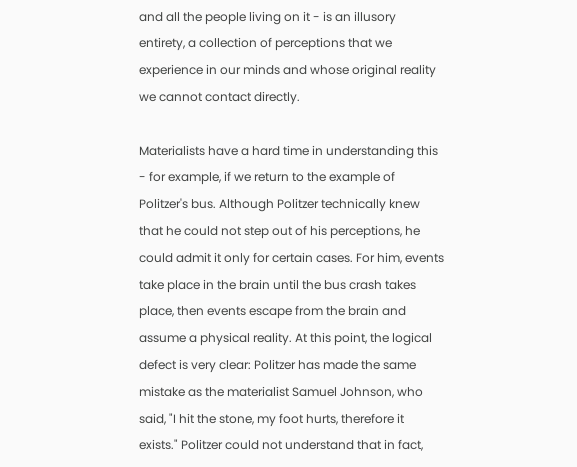and all the people living on it - is an illusory entirety, a collection of perceptions that we experience in our minds and whose original reality we cannot contact directly.

Materialists have a hard time in understanding this - for example, if we return to the example of Politzer's bus. Although Politzer technically knew that he could not step out of his perceptions, he could admit it only for certain cases. For him, events take place in the brain until the bus crash takes place, then events escape from the brain and assume a physical reality. At this point, the logical defect is very clear: Politzer has made the same mistake as the materialist Samuel Johnson, who said, "I hit the stone, my foot hurts, therefore it exists." Politzer could not understand that in fact,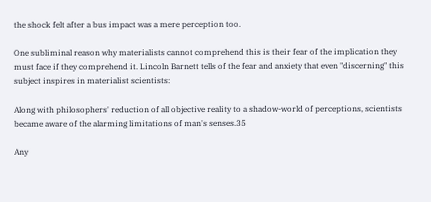the shock felt after a bus impact was a mere perception too.

One subliminal reason why materialists cannot comprehend this is their fear of the implication they must face if they comprehend it. Lincoln Barnett tells of the fear and anxiety that even "discerning" this subject inspires in materialist scientists:

Along with philosophers' reduction of all objective reality to a shadow-world of perceptions, scientists became aware of the alarming limitations of man's senses.35

Any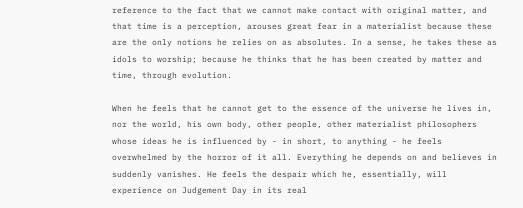reference to the fact that we cannot make contact with original matter, and that time is a perception, arouses great fear in a materialist because these are the only notions he relies on as absolutes. In a sense, he takes these as idols to worship; because he thinks that he has been created by matter and time, through evolution.

When he feels that he cannot get to the essence of the universe he lives in, nor the world, his own body, other people, other materialist philosophers whose ideas he is influenced by - in short, to anything - he feels overwhelmed by the horror of it all. Everything he depends on and believes in suddenly vanishes. He feels the despair which he, essentially, will experience on Judgement Day in its real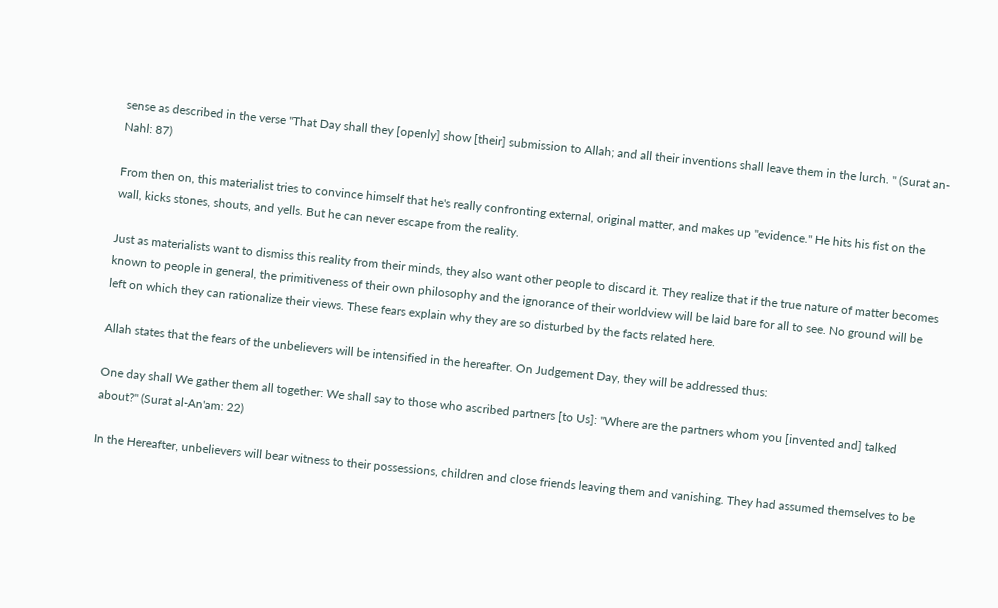sense as described in the verse "That Day shall they [openly] show [their] submission to Allah; and all their inventions shall leave them in the lurch. " (Surat an-Nahl: 87)

From then on, this materialist tries to convince himself that he's really confronting external, original matter, and makes up "evidence." He hits his fist on the wall, kicks stones, shouts, and yells. But he can never escape from the reality.

Just as materialists want to dismiss this reality from their minds, they also want other people to discard it. They realize that if the true nature of matter becomes known to people in general, the primitiveness of their own philosophy and the ignorance of their worldview will be laid bare for all to see. No ground will be left on which they can rationalize their views. These fears explain why they are so disturbed by the facts related here.

Allah states that the fears of the unbelievers will be intensified in the hereafter. On Judgement Day, they will be addressed thus:

One day shall We gather them all together: We shall say to those who ascribed partners [to Us]: "Where are the partners whom you [invented and] talked about?" (Surat al-An'am: 22)

In the Hereafter, unbelievers will bear witness to their possessions, children and close friends leaving them and vanishing. They had assumed themselves to be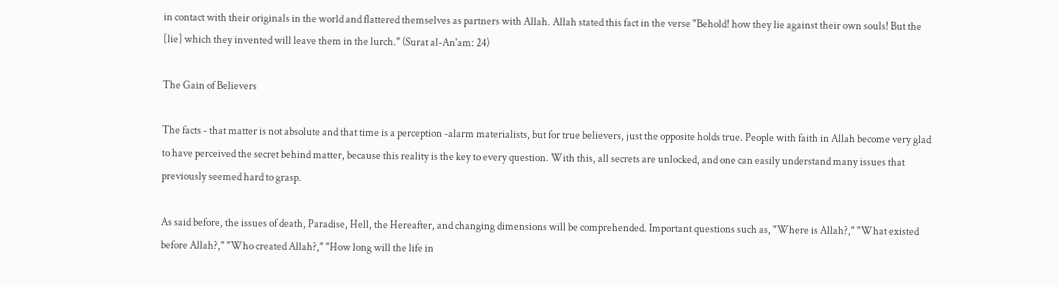in contact with their originals in the world and flattered themselves as partners with Allah. Allah stated this fact in the verse "Behold! how they lie against their own souls! But the [lie] which they invented will leave them in the lurch." (Surat al-An'am: 24)

The Gain of Believers

The facts - that matter is not absolute and that time is a perception -alarm materialists, but for true believers, just the opposite holds true. People with faith in Allah become very glad to have perceived the secret behind matter, because this reality is the key to every question. With this, all secrets are unlocked, and one can easily understand many issues that previously seemed hard to grasp.

As said before, the issues of death, Paradise, Hell, the Hereafter, and changing dimensions will be comprehended. Important questions such as, "Where is Allah?," "What existed before Allah?," "Who created Allah?," "How long will the life in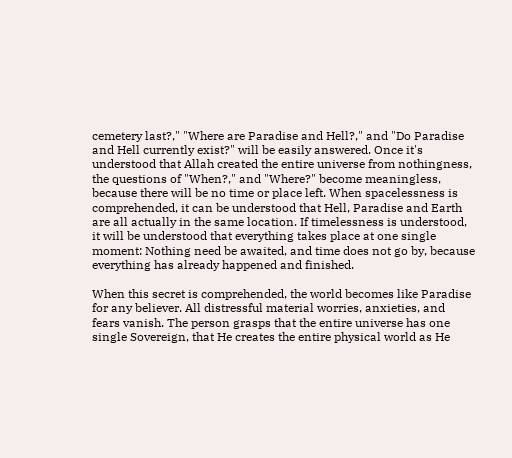cemetery last?," "Where are Paradise and Hell?," and "Do Paradise and Hell currently exist?" will be easily answered. Once it's understood that Allah created the entire universe from nothingness, the questions of "When?," and "Where?" become meaningless, because there will be no time or place left. When spacelessness is comprehended, it can be understood that Hell, Paradise and Earth are all actually in the same location. If timelessness is understood, it will be understood that everything takes place at one single moment: Nothing need be awaited, and time does not go by, because everything has already happened and finished.

When this secret is comprehended, the world becomes like Paradise for any believer. All distressful material worries, anxieties, and fears vanish. The person grasps that the entire universe has one single Sovereign, that He creates the entire physical world as He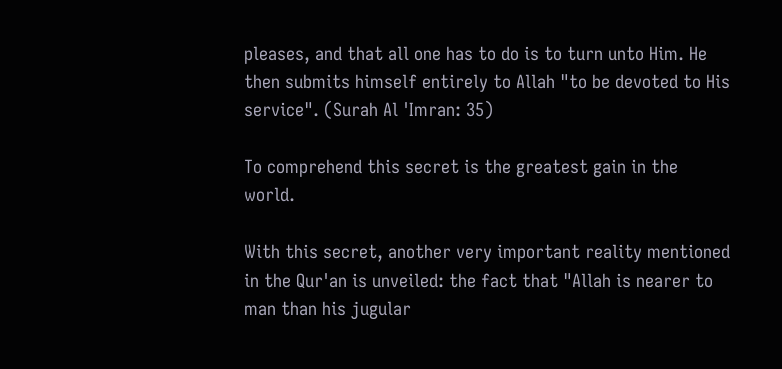pleases, and that all one has to do is to turn unto Him. He then submits himself entirely to Allah "to be devoted to His service". (Surah Al 'Imran: 35)

To comprehend this secret is the greatest gain in the world.

With this secret, another very important reality mentioned in the Qur'an is unveiled: the fact that "Allah is nearer to man than his jugular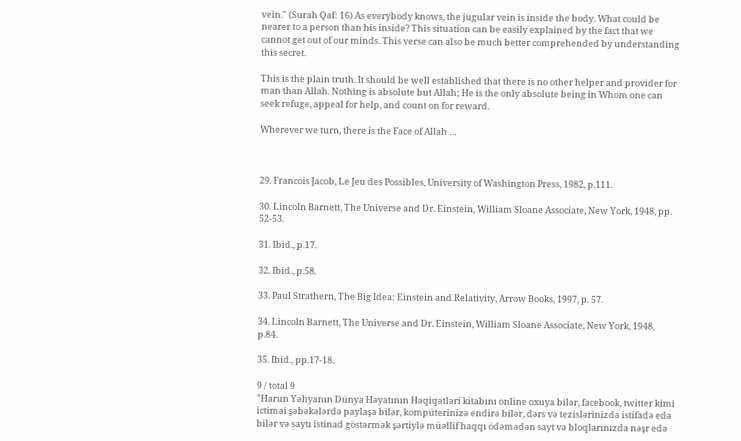vein." (Surah Qaf: 16) As everybody knows, the jugular vein is inside the body. What could be nearer to a person than his inside? This situation can be easily explained by the fact that we cannot get out of our minds. This verse can also be much better comprehended by understanding this secret.

This is the plain truth. It should be well established that there is no other helper and provider for man than Allah. Nothing is absolute but Allah; He is the only absolute being in Whom one can seek refuge, appeal for help, and count on for reward.

Wherever we turn, there is the Face of Allah …



29. Francois Jacob, Le Jeu des Possibles, University of Washington Press, 1982, p.111.

30. Lincoln Barnett, The Universe and Dr. Einstein, William Sloane Associate, New York, 1948, pp. 52-53.

31. Ibid., p.17.

32. Ibid., p.58.

33. Paul Strathern, The Big Idea: Einstein and Relativity, Arrow Books, 1997, p. 57.

34. Lincoln Barnett, The Universe and Dr. Einstein, William Sloane Associate, New York, 1948, p.84.

35. Ibid., pp.17-18.

9 / total 9
"Harun Yəhyanın Dünya Həyatının Həqiqətləri kitabını online oxuya bilər, facebook, twitter kimi ictimai şəbəkələrdə paylaşa bilər, kompüterinizə endirə bilər, dərs və tezislərinizdə istifadə edə bilər və saytı istinad göstərmək şərtiylə müəllif haqqı ödəmədən sayt və bloqlarınızda nəşr edə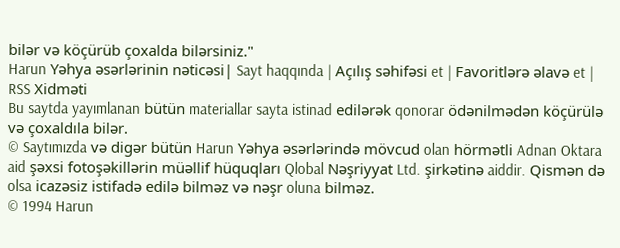bilər və köçürüb çoxalda bilərsiniz."
Harun Yəhya əsərlərinin nəticəsi| Sayt haqqında | Açılış səhifəsi et | Favoritlərə əlavə et | RSS Xidməti
Bu saytda yayımlanan bütün materiallar sayta istinad edilərək qonorar ödənilmədən köçürülə və çoxaldıla bilər.
© Saytımızda və digər bütün Harun Yəhya əsərlərində mövcud olan hörmətli Adnan Oktara aid şəxsi fotoşəkillərin müəllif hüquqları Qlobal Nəşriyyat Ltd. şirkətinə aiddir. Qismən də olsa icazəsiz istifadə edilə bilməz və nəşr oluna bilməz.
© 1994 Harun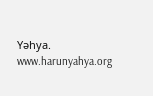Yəhya. www.harunyahya.org